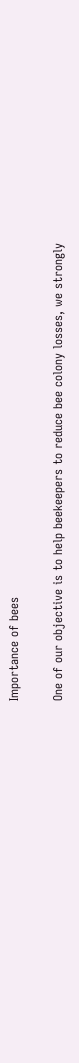Importance of bees

One of our objective is to help beekeepers to reduce bee colony losses, we strongly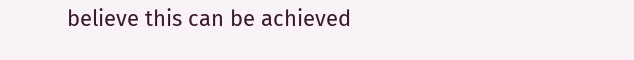believe this can be achieved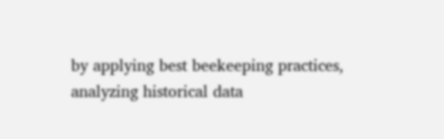by applying best beekeeping practices, analyzing historical data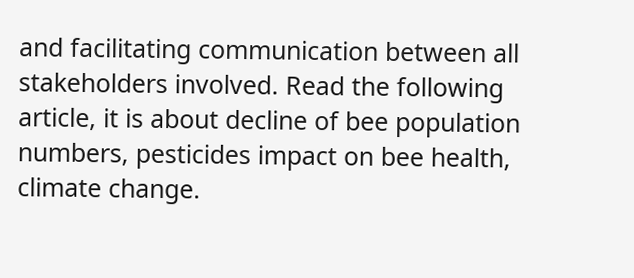and facilitating communication between all stakeholders involved. Read the following article, it is about decline of bee population numbers, pesticides impact on bee health, climate change.